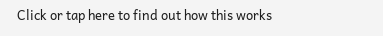Click or tap here to find out how this works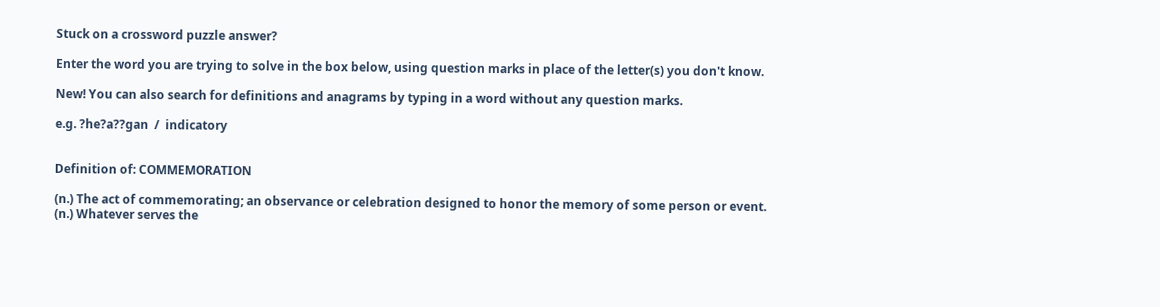Stuck on a crossword puzzle answer?

Enter the word you are trying to solve in the box below, using question marks in place of the letter(s) you don't know.

New! You can also search for definitions and anagrams by typing in a word without any question marks.

e.g. ?he?a??gan  /  indicatory


Definition of: COMMEMORATION

(n.) The act of commemorating; an observance or celebration designed to honor the memory of some person or event.
(n.) Whatever serves the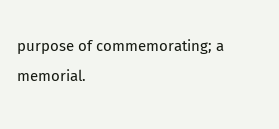purpose of commemorating; a memorial.